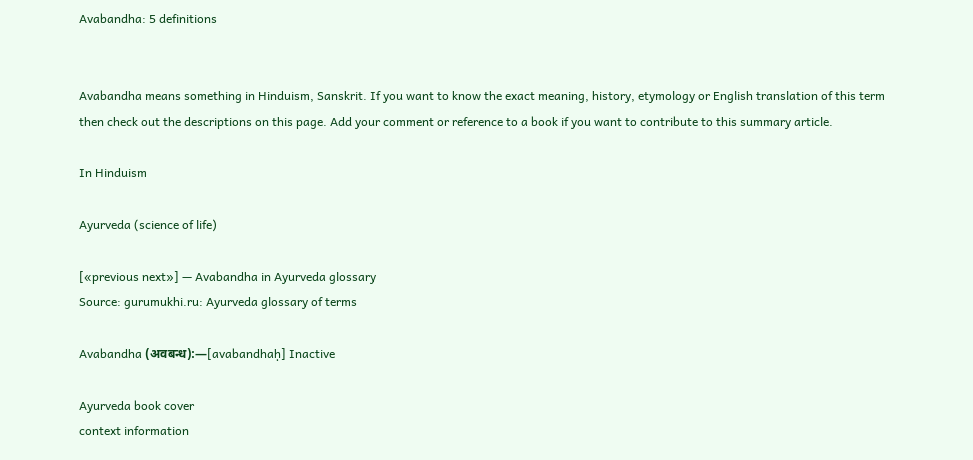Avabandha: 5 definitions


Avabandha means something in Hinduism, Sanskrit. If you want to know the exact meaning, history, etymology or English translation of this term then check out the descriptions on this page. Add your comment or reference to a book if you want to contribute to this summary article.

In Hinduism

Ayurveda (science of life)

[«previous next»] — Avabandha in Ayurveda glossary
Source: gurumukhi.ru: Ayurveda glossary of terms

Avabandha (अवबन्ध):—[avabandhaḥ] Inactive

Ayurveda book cover
context information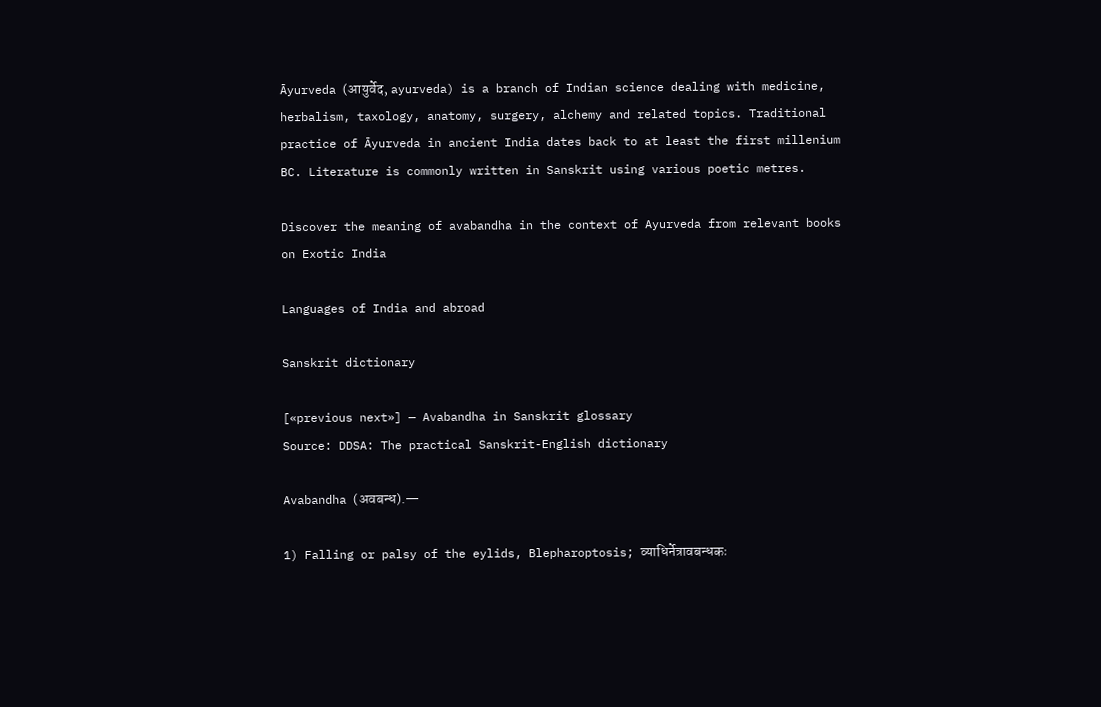Āyurveda (आयुर्वेद, ayurveda) is a branch of Indian science dealing with medicine, herbalism, taxology, anatomy, surgery, alchemy and related topics. Traditional practice of Āyurveda in ancient India dates back to at least the first millenium BC. Literature is commonly written in Sanskrit using various poetic metres.

Discover the meaning of avabandha in the context of Ayurveda from relevant books on Exotic India

Languages of India and abroad

Sanskrit dictionary

[«previous next»] — Avabandha in Sanskrit glossary
Source: DDSA: The practical Sanskrit-English dictionary

Avabandha (अवबन्ध).—

1) Falling or palsy of the eylids, Blepharoptosis; व्याधिर्नेत्रावबन्धकः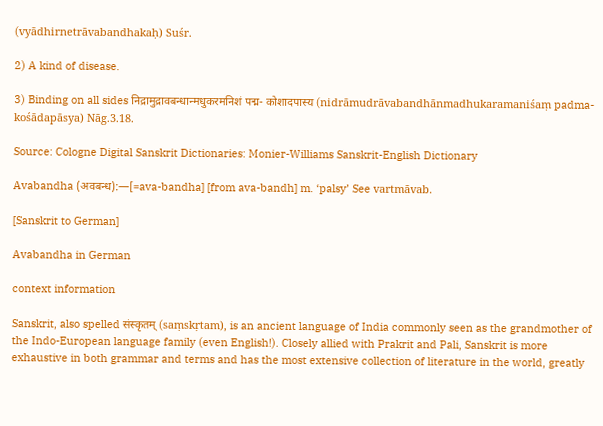(vyādhirnetrāvabandhakaḥ) Suśr.

2) A kind of disease.

3) Binding on all sides निद्रामुद्रावबन्धान्मधुकरमनिशं पद्म- कोशादपास्य (nidrāmudrāvabandhānmadhukaramaniśaṃ padma- kośādapāsya) Nāg.3.18.

Source: Cologne Digital Sanskrit Dictionaries: Monier-Williams Sanskrit-English Dictionary

Avabandha (अवबन्ध):—[=ava-bandha] [from ava-bandh] m. ‘palsy’ See vartmāvab.

[Sanskrit to German]

Avabandha in German

context information

Sanskrit, also spelled संस्कृतम् (saṃskṛtam), is an ancient language of India commonly seen as the grandmother of the Indo-European language family (even English!). Closely allied with Prakrit and Pali, Sanskrit is more exhaustive in both grammar and terms and has the most extensive collection of literature in the world, greatly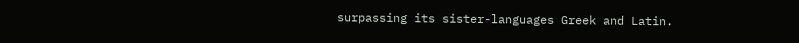surpassing its sister-languages Greek and Latin.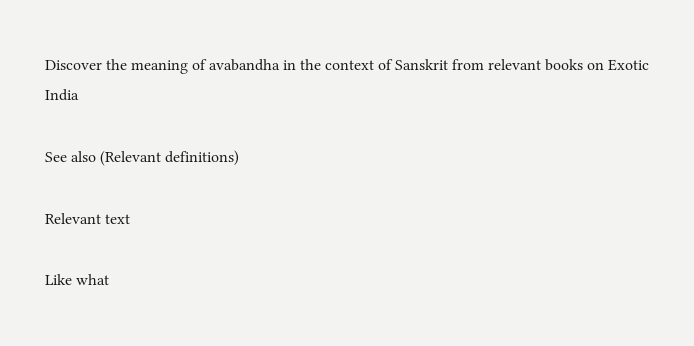Discover the meaning of avabandha in the context of Sanskrit from relevant books on Exotic India

See also (Relevant definitions)

Relevant text

Like what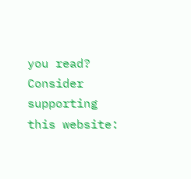you read? Consider supporting this website: